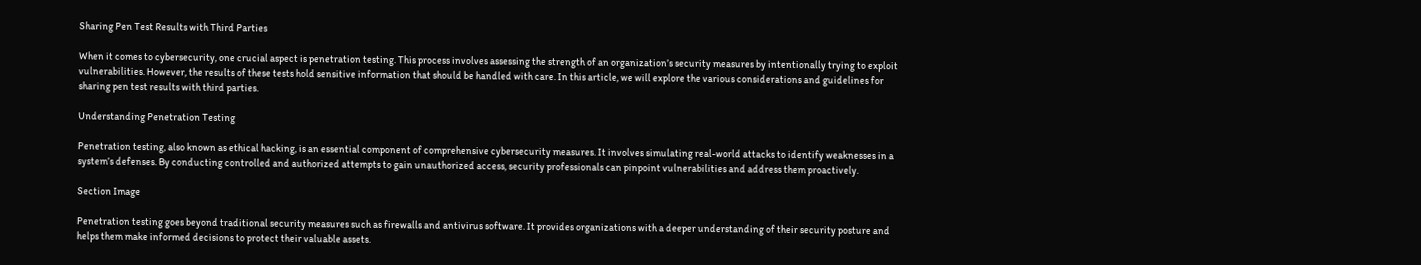Sharing Pen Test Results with Third Parties

When it comes to cybersecurity, one crucial aspect is penetration testing. This process involves assessing the strength of an organization’s security measures by intentionally trying to exploit vulnerabilities. However, the results of these tests hold sensitive information that should be handled with care. In this article, we will explore the various considerations and guidelines for sharing pen test results with third parties.

Understanding Penetration Testing

Penetration testing, also known as ethical hacking, is an essential component of comprehensive cybersecurity measures. It involves simulating real-world attacks to identify weaknesses in a system’s defenses. By conducting controlled and authorized attempts to gain unauthorized access, security professionals can pinpoint vulnerabilities and address them proactively.

Section Image

Penetration testing goes beyond traditional security measures such as firewalls and antivirus software. It provides organizations with a deeper understanding of their security posture and helps them make informed decisions to protect their valuable assets.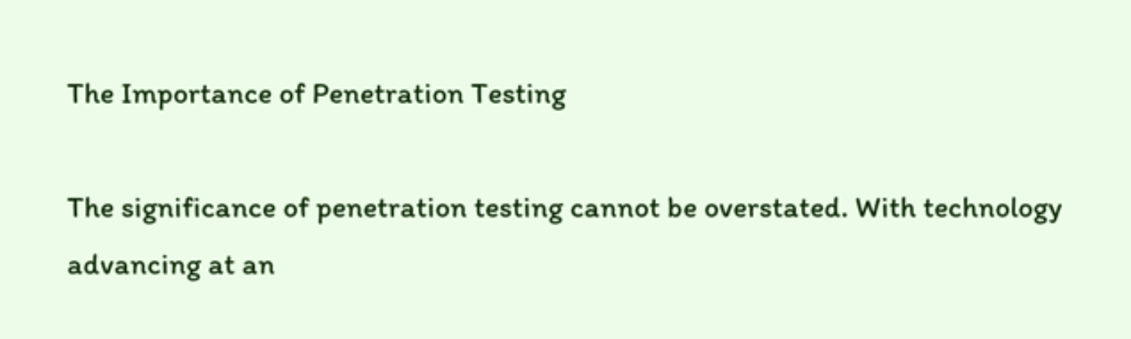The Importance of Penetration Testing

The significance of penetration testing cannot be overstated. With technology advancing at an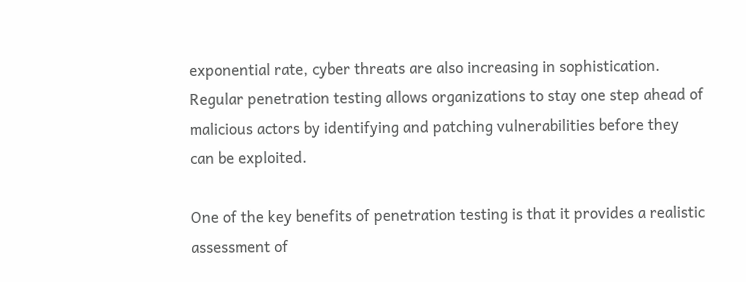exponential rate, cyber threats are also increasing in sophistication. Regular penetration testing allows organizations to stay one step ahead of malicious actors by identifying and patching vulnerabilities before they can be exploited.

One of the key benefits of penetration testing is that it provides a realistic assessment of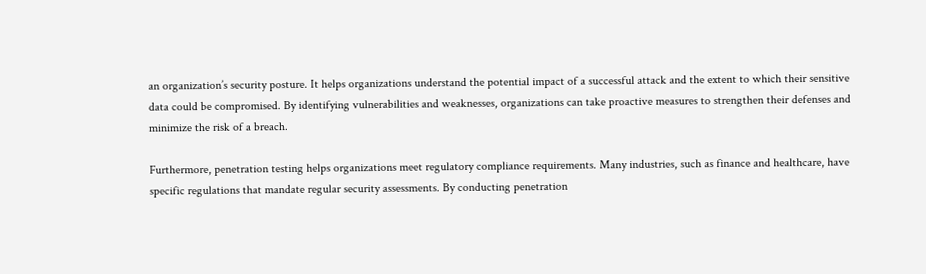an organization’s security posture. It helps organizations understand the potential impact of a successful attack and the extent to which their sensitive data could be compromised. By identifying vulnerabilities and weaknesses, organizations can take proactive measures to strengthen their defenses and minimize the risk of a breach.

Furthermore, penetration testing helps organizations meet regulatory compliance requirements. Many industries, such as finance and healthcare, have specific regulations that mandate regular security assessments. By conducting penetration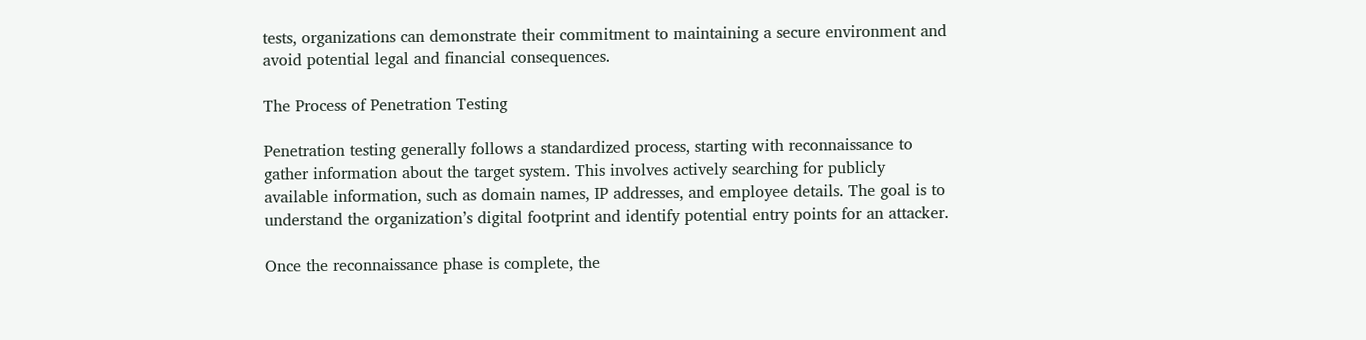tests, organizations can demonstrate their commitment to maintaining a secure environment and avoid potential legal and financial consequences.

The Process of Penetration Testing

Penetration testing generally follows a standardized process, starting with reconnaissance to gather information about the target system. This involves actively searching for publicly available information, such as domain names, IP addresses, and employee details. The goal is to understand the organization’s digital footprint and identify potential entry points for an attacker.

Once the reconnaissance phase is complete, the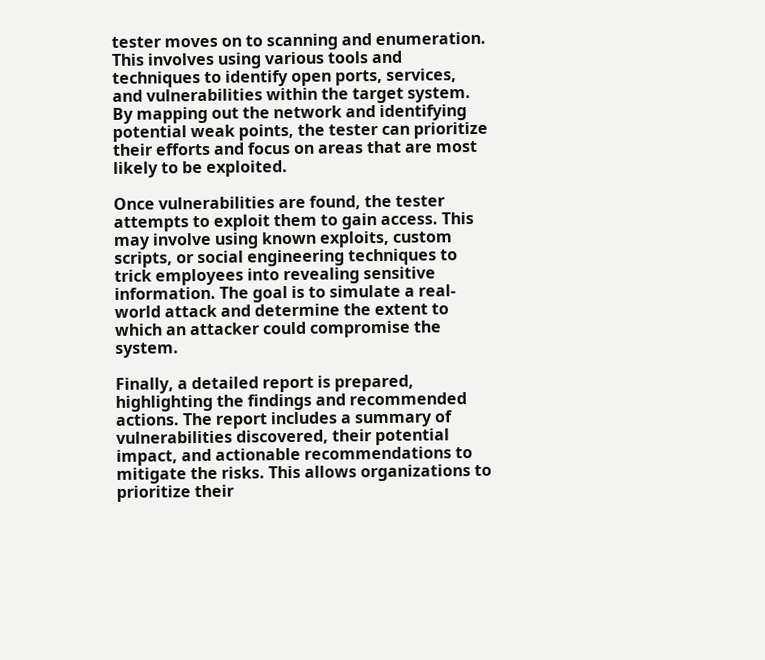tester moves on to scanning and enumeration. This involves using various tools and techniques to identify open ports, services, and vulnerabilities within the target system. By mapping out the network and identifying potential weak points, the tester can prioritize their efforts and focus on areas that are most likely to be exploited.

Once vulnerabilities are found, the tester attempts to exploit them to gain access. This may involve using known exploits, custom scripts, or social engineering techniques to trick employees into revealing sensitive information. The goal is to simulate a real-world attack and determine the extent to which an attacker could compromise the system.

Finally, a detailed report is prepared, highlighting the findings and recommended actions. The report includes a summary of vulnerabilities discovered, their potential impact, and actionable recommendations to mitigate the risks. This allows organizations to prioritize their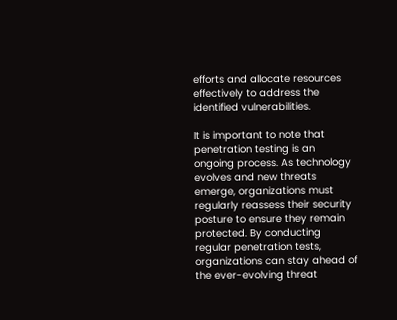efforts and allocate resources effectively to address the identified vulnerabilities.

It is important to note that penetration testing is an ongoing process. As technology evolves and new threats emerge, organizations must regularly reassess their security posture to ensure they remain protected. By conducting regular penetration tests, organizations can stay ahead of the ever-evolving threat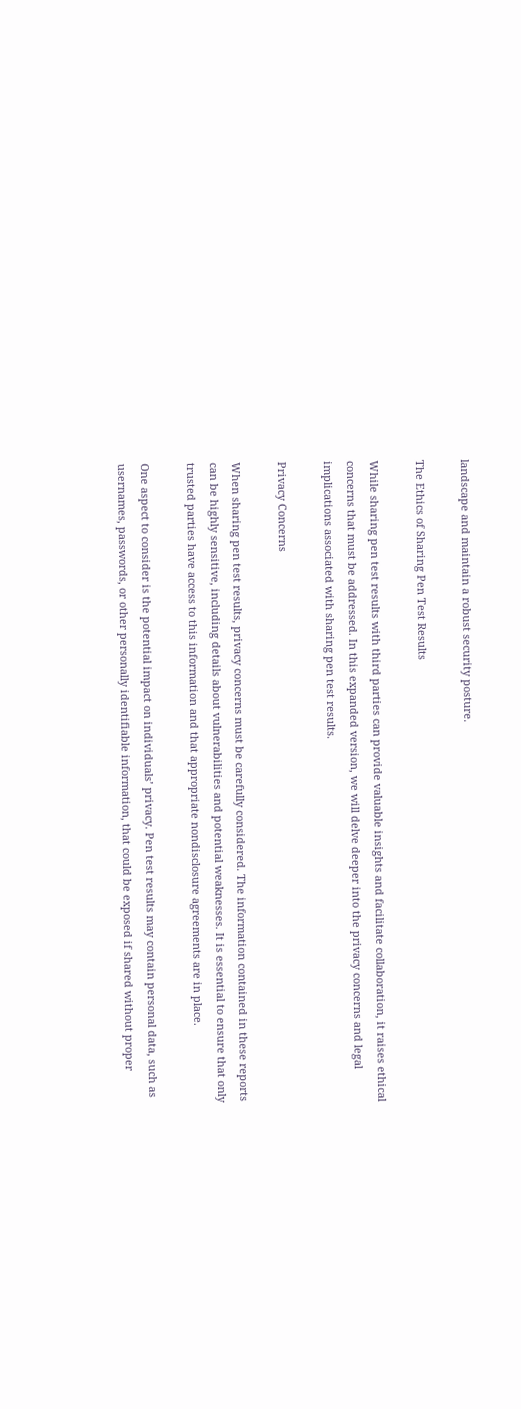landscape and maintain a robust security posture.

The Ethics of Sharing Pen Test Results

While sharing pen test results with third parties can provide valuable insights and facilitate collaboration, it raises ethical concerns that must be addressed. In this expanded version, we will delve deeper into the privacy concerns and legal implications associated with sharing pen test results.

Privacy Concerns

When sharing pen test results, privacy concerns must be carefully considered. The information contained in these reports can be highly sensitive, including details about vulnerabilities and potential weaknesses. It is essential to ensure that only trusted parties have access to this information and that appropriate nondisclosure agreements are in place.

One aspect to consider is the potential impact on individuals’ privacy. Pen test results may contain personal data, such as usernames, passwords, or other personally identifiable information, that could be exposed if shared without proper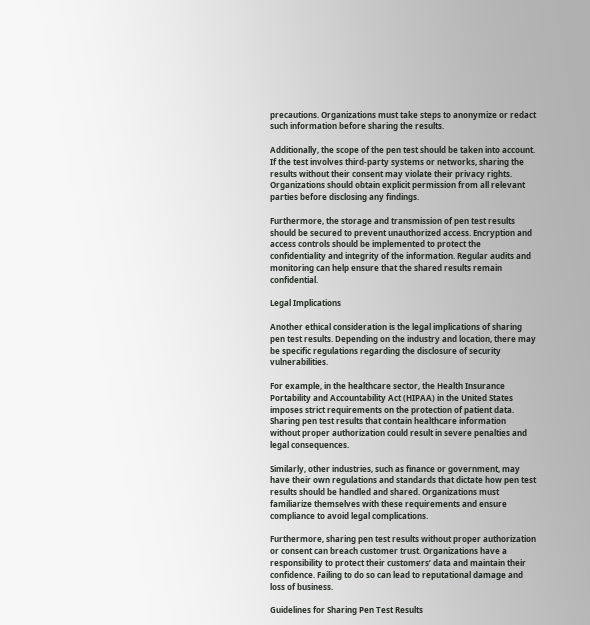precautions. Organizations must take steps to anonymize or redact such information before sharing the results.

Additionally, the scope of the pen test should be taken into account. If the test involves third-party systems or networks, sharing the results without their consent may violate their privacy rights. Organizations should obtain explicit permission from all relevant parties before disclosing any findings.

Furthermore, the storage and transmission of pen test results should be secured to prevent unauthorized access. Encryption and access controls should be implemented to protect the confidentiality and integrity of the information. Regular audits and monitoring can help ensure that the shared results remain confidential.

Legal Implications

Another ethical consideration is the legal implications of sharing pen test results. Depending on the industry and location, there may be specific regulations regarding the disclosure of security vulnerabilities.

For example, in the healthcare sector, the Health Insurance Portability and Accountability Act (HIPAA) in the United States imposes strict requirements on the protection of patient data. Sharing pen test results that contain healthcare information without proper authorization could result in severe penalties and legal consequences.

Similarly, other industries, such as finance or government, may have their own regulations and standards that dictate how pen test results should be handled and shared. Organizations must familiarize themselves with these requirements and ensure compliance to avoid legal complications.

Furthermore, sharing pen test results without proper authorization or consent can breach customer trust. Organizations have a responsibility to protect their customers’ data and maintain their confidence. Failing to do so can lead to reputational damage and loss of business.

Guidelines for Sharing Pen Test Results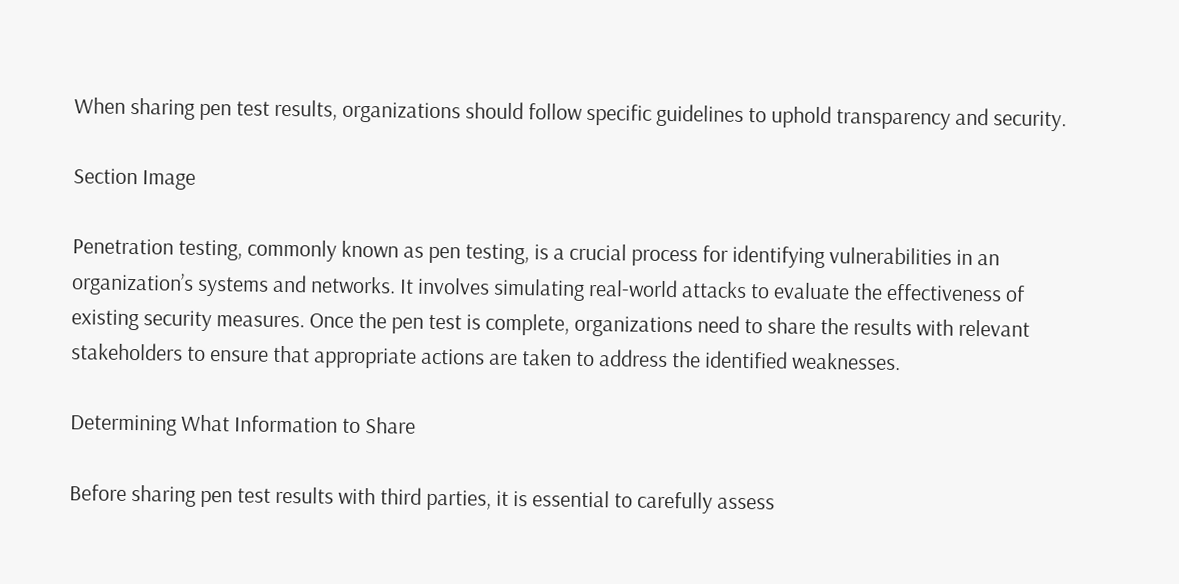When sharing pen test results, organizations should follow specific guidelines to uphold transparency and security.

Section Image

Penetration testing, commonly known as pen testing, is a crucial process for identifying vulnerabilities in an organization’s systems and networks. It involves simulating real-world attacks to evaluate the effectiveness of existing security measures. Once the pen test is complete, organizations need to share the results with relevant stakeholders to ensure that appropriate actions are taken to address the identified weaknesses.

Determining What Information to Share

Before sharing pen test results with third parties, it is essential to carefully assess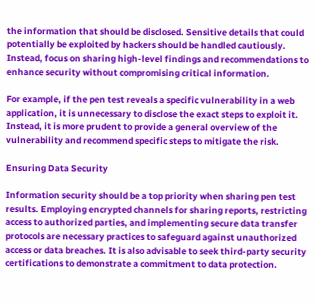the information that should be disclosed. Sensitive details that could potentially be exploited by hackers should be handled cautiously. Instead, focus on sharing high-level findings and recommendations to enhance security without compromising critical information.

For example, if the pen test reveals a specific vulnerability in a web application, it is unnecessary to disclose the exact steps to exploit it. Instead, it is more prudent to provide a general overview of the vulnerability and recommend specific steps to mitigate the risk.

Ensuring Data Security

Information security should be a top priority when sharing pen test results. Employing encrypted channels for sharing reports, restricting access to authorized parties, and implementing secure data transfer protocols are necessary practices to safeguard against unauthorized access or data breaches. It is also advisable to seek third-party security certifications to demonstrate a commitment to data protection.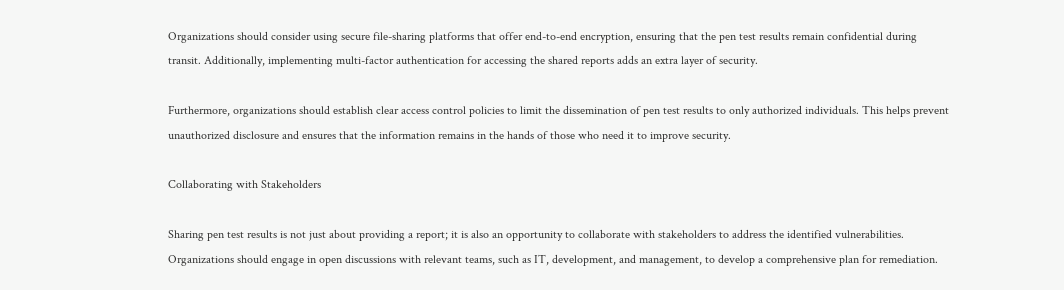Organizations should consider using secure file-sharing platforms that offer end-to-end encryption, ensuring that the pen test results remain confidential during transit. Additionally, implementing multi-factor authentication for accessing the shared reports adds an extra layer of security.

Furthermore, organizations should establish clear access control policies to limit the dissemination of pen test results to only authorized individuals. This helps prevent unauthorized disclosure and ensures that the information remains in the hands of those who need it to improve security.

Collaborating with Stakeholders

Sharing pen test results is not just about providing a report; it is also an opportunity to collaborate with stakeholders to address the identified vulnerabilities. Organizations should engage in open discussions with relevant teams, such as IT, development, and management, to develop a comprehensive plan for remediation.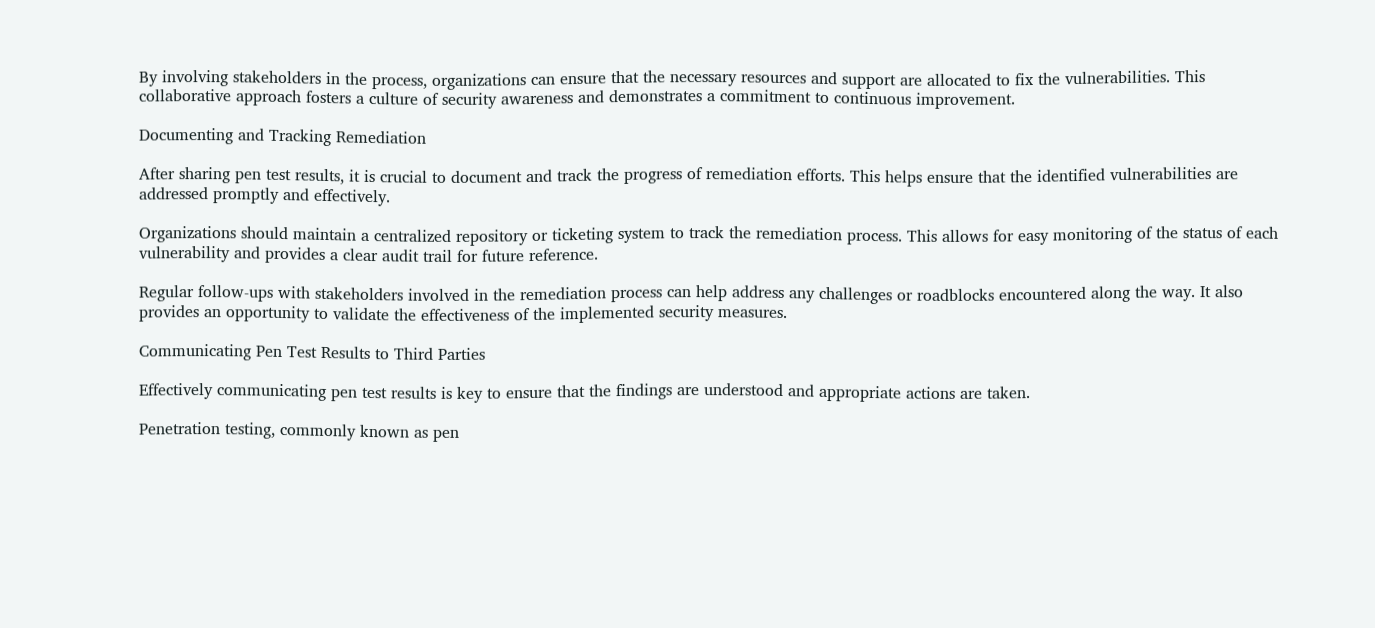By involving stakeholders in the process, organizations can ensure that the necessary resources and support are allocated to fix the vulnerabilities. This collaborative approach fosters a culture of security awareness and demonstrates a commitment to continuous improvement.

Documenting and Tracking Remediation

After sharing pen test results, it is crucial to document and track the progress of remediation efforts. This helps ensure that the identified vulnerabilities are addressed promptly and effectively.

Organizations should maintain a centralized repository or ticketing system to track the remediation process. This allows for easy monitoring of the status of each vulnerability and provides a clear audit trail for future reference.

Regular follow-ups with stakeholders involved in the remediation process can help address any challenges or roadblocks encountered along the way. It also provides an opportunity to validate the effectiveness of the implemented security measures.

Communicating Pen Test Results to Third Parties

Effectively communicating pen test results is key to ensure that the findings are understood and appropriate actions are taken.

Penetration testing, commonly known as pen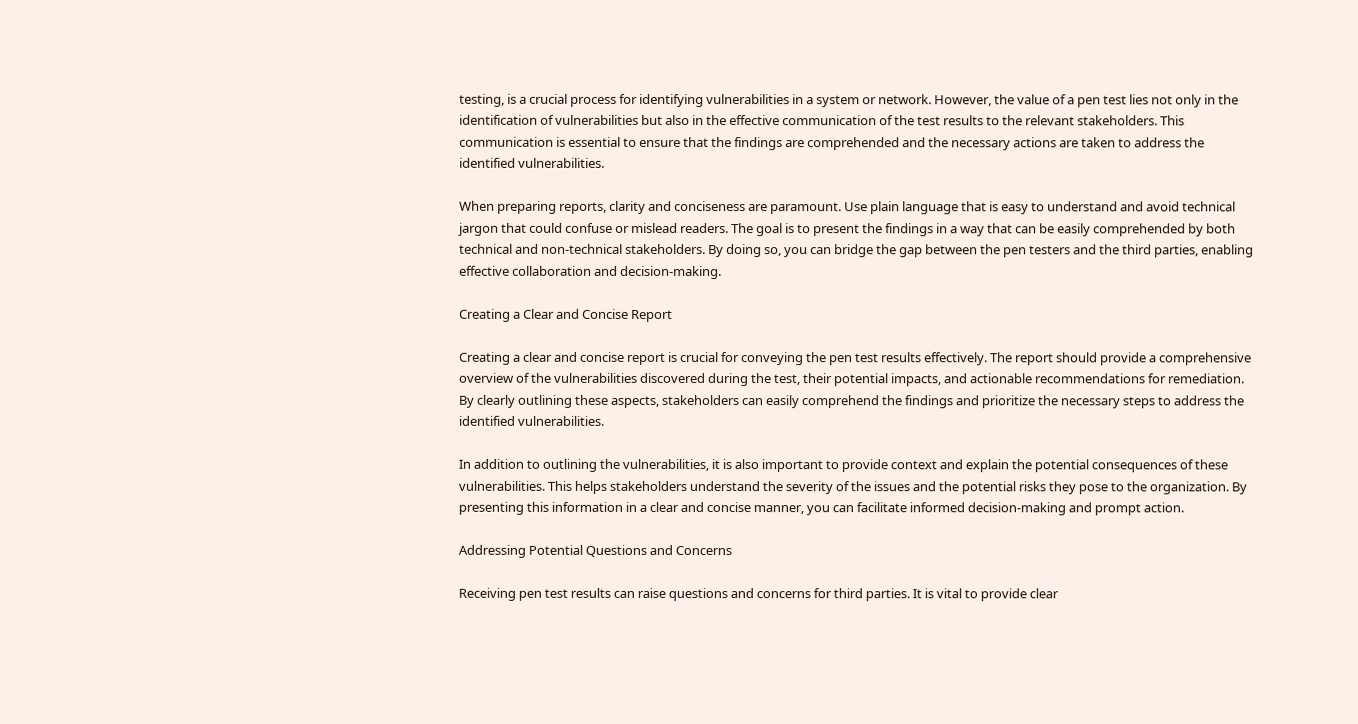testing, is a crucial process for identifying vulnerabilities in a system or network. However, the value of a pen test lies not only in the identification of vulnerabilities but also in the effective communication of the test results to the relevant stakeholders. This communication is essential to ensure that the findings are comprehended and the necessary actions are taken to address the identified vulnerabilities.

When preparing reports, clarity and conciseness are paramount. Use plain language that is easy to understand and avoid technical jargon that could confuse or mislead readers. The goal is to present the findings in a way that can be easily comprehended by both technical and non-technical stakeholders. By doing so, you can bridge the gap between the pen testers and the third parties, enabling effective collaboration and decision-making.

Creating a Clear and Concise Report

Creating a clear and concise report is crucial for conveying the pen test results effectively. The report should provide a comprehensive overview of the vulnerabilities discovered during the test, their potential impacts, and actionable recommendations for remediation. By clearly outlining these aspects, stakeholders can easily comprehend the findings and prioritize the necessary steps to address the identified vulnerabilities.

In addition to outlining the vulnerabilities, it is also important to provide context and explain the potential consequences of these vulnerabilities. This helps stakeholders understand the severity of the issues and the potential risks they pose to the organization. By presenting this information in a clear and concise manner, you can facilitate informed decision-making and prompt action.

Addressing Potential Questions and Concerns

Receiving pen test results can raise questions and concerns for third parties. It is vital to provide clear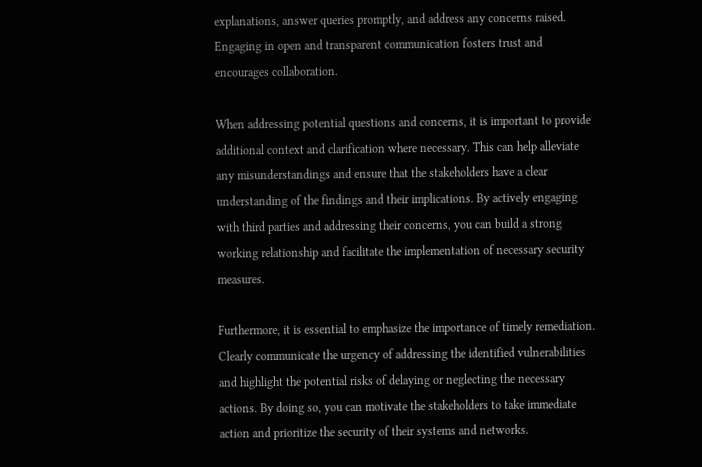explanations, answer queries promptly, and address any concerns raised. Engaging in open and transparent communication fosters trust and encourages collaboration.

When addressing potential questions and concerns, it is important to provide additional context and clarification where necessary. This can help alleviate any misunderstandings and ensure that the stakeholders have a clear understanding of the findings and their implications. By actively engaging with third parties and addressing their concerns, you can build a strong working relationship and facilitate the implementation of necessary security measures.

Furthermore, it is essential to emphasize the importance of timely remediation. Clearly communicate the urgency of addressing the identified vulnerabilities and highlight the potential risks of delaying or neglecting the necessary actions. By doing so, you can motivate the stakeholders to take immediate action and prioritize the security of their systems and networks.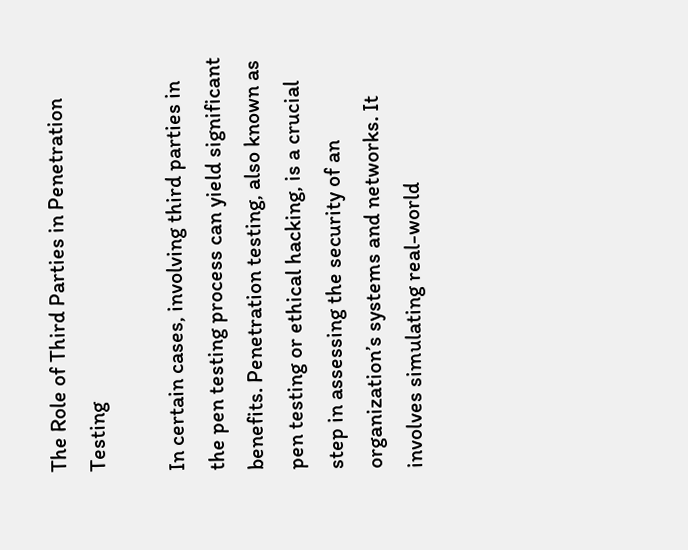The Role of Third Parties in Penetration Testing

In certain cases, involving third parties in the pen testing process can yield significant benefits. Penetration testing, also known as pen testing or ethical hacking, is a crucial step in assessing the security of an organization’s systems and networks. It involves simulating real-world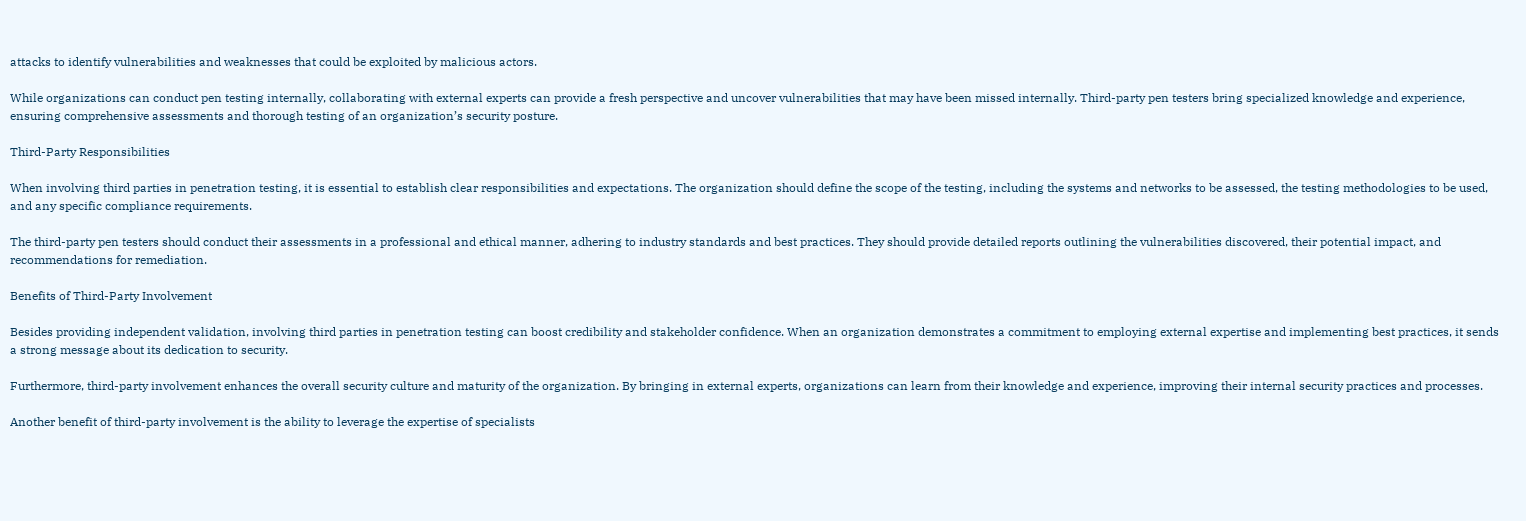attacks to identify vulnerabilities and weaknesses that could be exploited by malicious actors.

While organizations can conduct pen testing internally, collaborating with external experts can provide a fresh perspective and uncover vulnerabilities that may have been missed internally. Third-party pen testers bring specialized knowledge and experience, ensuring comprehensive assessments and thorough testing of an organization’s security posture.

Third-Party Responsibilities

When involving third parties in penetration testing, it is essential to establish clear responsibilities and expectations. The organization should define the scope of the testing, including the systems and networks to be assessed, the testing methodologies to be used, and any specific compliance requirements.

The third-party pen testers should conduct their assessments in a professional and ethical manner, adhering to industry standards and best practices. They should provide detailed reports outlining the vulnerabilities discovered, their potential impact, and recommendations for remediation.

Benefits of Third-Party Involvement

Besides providing independent validation, involving third parties in penetration testing can boost credibility and stakeholder confidence. When an organization demonstrates a commitment to employing external expertise and implementing best practices, it sends a strong message about its dedication to security.

Furthermore, third-party involvement enhances the overall security culture and maturity of the organization. By bringing in external experts, organizations can learn from their knowledge and experience, improving their internal security practices and processes.

Another benefit of third-party involvement is the ability to leverage the expertise of specialists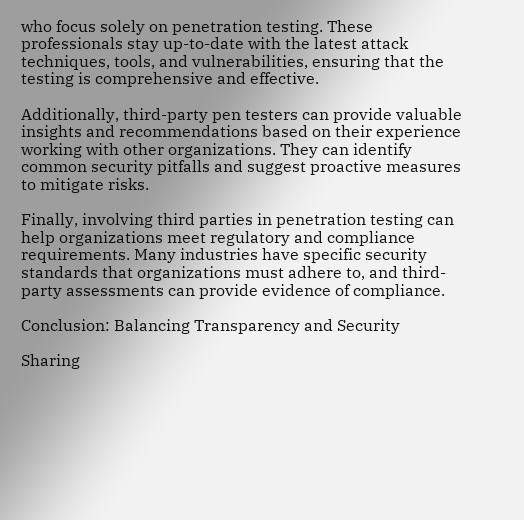who focus solely on penetration testing. These professionals stay up-to-date with the latest attack techniques, tools, and vulnerabilities, ensuring that the testing is comprehensive and effective.

Additionally, third-party pen testers can provide valuable insights and recommendations based on their experience working with other organizations. They can identify common security pitfalls and suggest proactive measures to mitigate risks.

Finally, involving third parties in penetration testing can help organizations meet regulatory and compliance requirements. Many industries have specific security standards that organizations must adhere to, and third-party assessments can provide evidence of compliance.

Conclusion: Balancing Transparency and Security

Sharing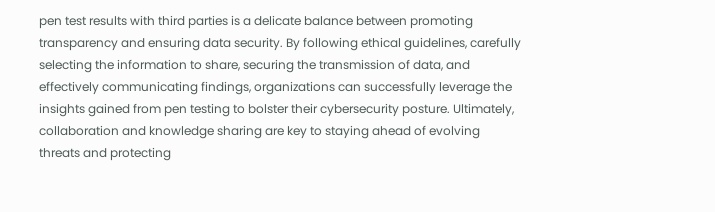pen test results with third parties is a delicate balance between promoting transparency and ensuring data security. By following ethical guidelines, carefully selecting the information to share, securing the transmission of data, and effectively communicating findings, organizations can successfully leverage the insights gained from pen testing to bolster their cybersecurity posture. Ultimately, collaboration and knowledge sharing are key to staying ahead of evolving threats and protecting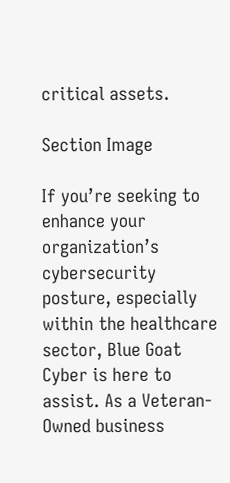critical assets.

Section Image

If you’re seeking to enhance your organization’s cybersecurity posture, especially within the healthcare sector, Blue Goat Cyber is here to assist. As a Veteran-Owned business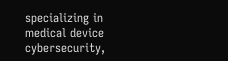specializing in medical device cybersecurity,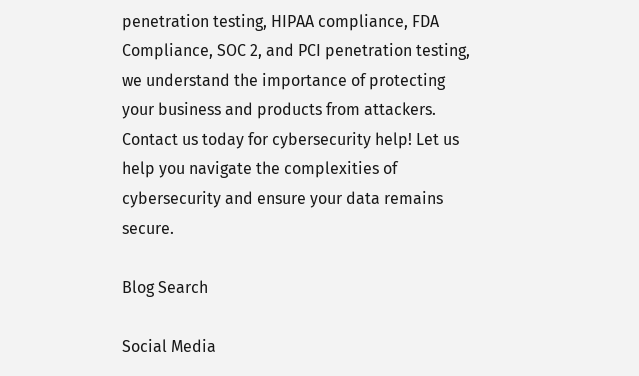penetration testing, HIPAA compliance, FDA Compliance, SOC 2, and PCI penetration testing, we understand the importance of protecting your business and products from attackers. Contact us today for cybersecurity help! Let us help you navigate the complexities of cybersecurity and ensure your data remains secure.

Blog Search

Social Media